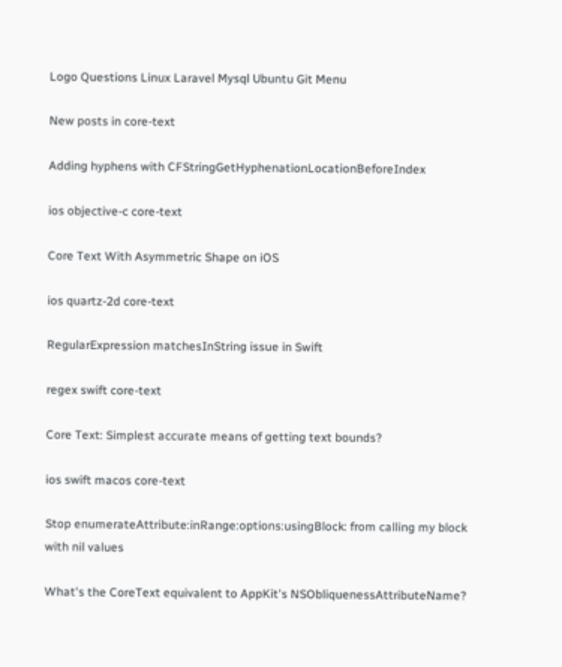Logo Questions Linux Laravel Mysql Ubuntu Git Menu

New posts in core-text

Adding hyphens with CFStringGetHyphenationLocationBeforeIndex

ios objective-c core-text

Core Text With Asymmetric Shape on iOS

ios quartz-2d core-text

RegularExpression matchesInString issue in Swift

regex swift core-text

Core Text: Simplest accurate means of getting text bounds?

ios swift macos core-text

Stop enumerateAttribute:inRange:options:usingBlock: from calling my block with nil values

What's the CoreText equivalent to AppKit's NSObliquenessAttributeName?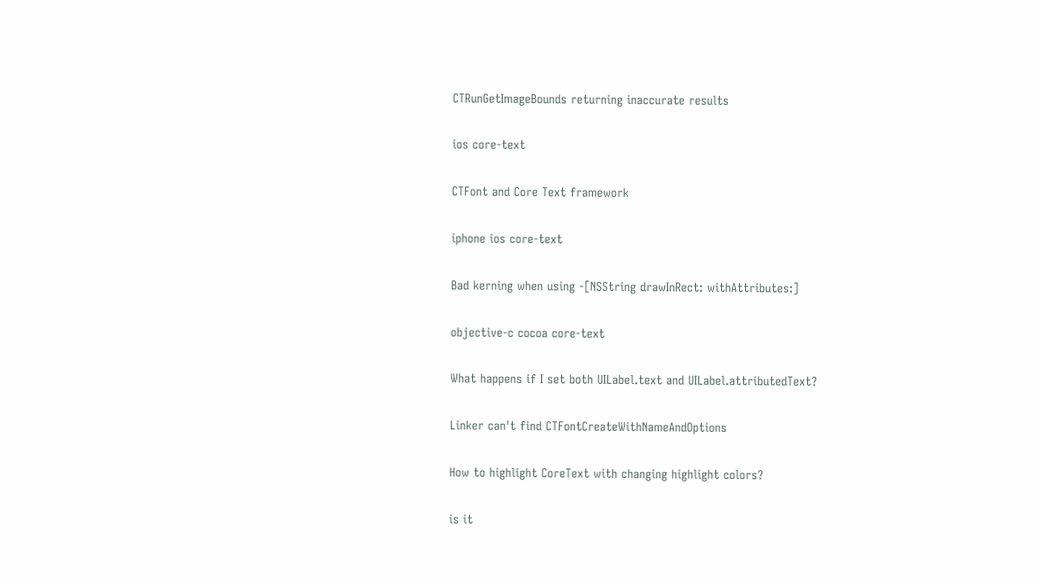CTRunGetImageBounds returning inaccurate results

ios core-text

CTFont and Core Text framework

iphone ios core-text

Bad kerning when using -[NSString drawInRect: withAttributes:]

objective-c cocoa core-text

What happens if I set both UILabel.text and UILabel.attributedText?

Linker can't find CTFontCreateWithNameAndOptions

How to highlight CoreText with changing highlight colors?

is it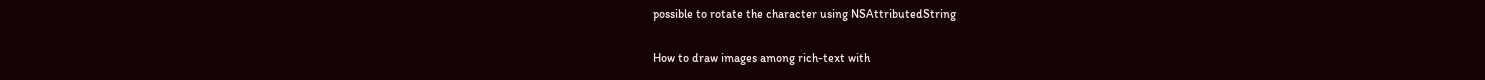possible to rotate the character using NSAttributedString

How to draw images among rich-text with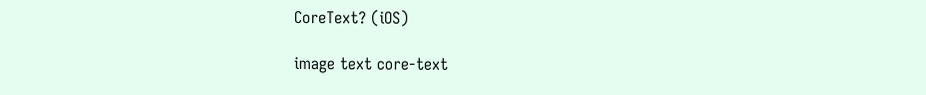CoreText? (iOS)

image text core-text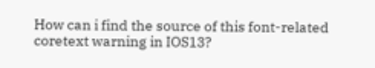How can i find the source of this font-related coretext warning in IOS13?